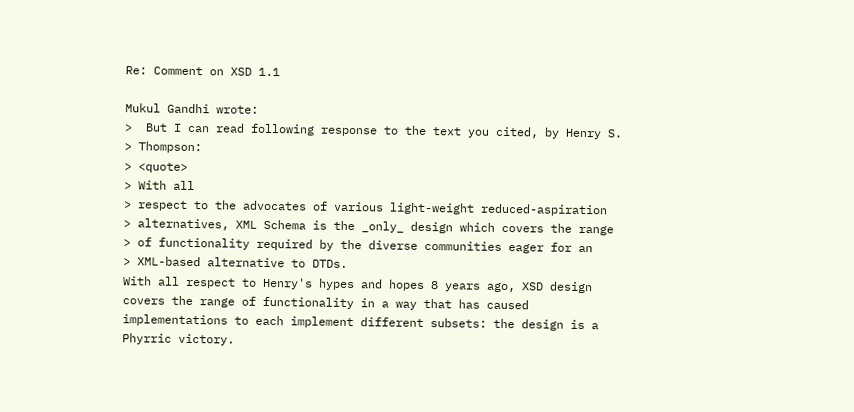Re: Comment on XSD 1.1

Mukul Gandhi wrote:
>  But I can read following response to the text you cited, by Henry S.
> Thompson:
> <quote>
> With all
> respect to the advocates of various light-weight reduced-aspiration
> alternatives, XML Schema is the _only_ design which covers the range
> of functionality required by the diverse communities eager for an
> XML-based alternative to DTDs.
With all respect to Henry's hypes and hopes 8 years ago, XSD design
covers the range of functionality in a way that has caused
implementations to each implement different subsets: the design is a
Phyrric victory.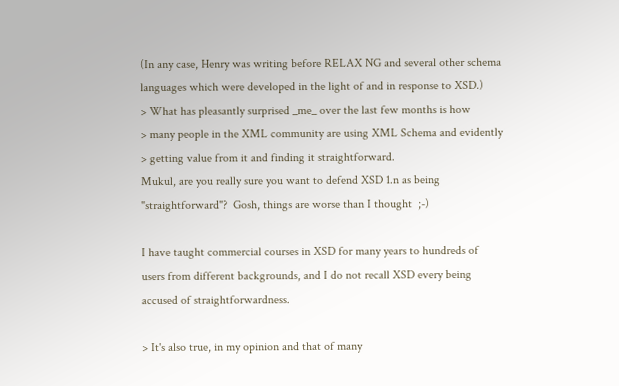(In any case, Henry was writing before RELAX NG and several other schema
languages which were developed in the light of and in response to XSD.)
> What has pleasantly surprised _me_ over the last few months is how
> many people in the XML community are using XML Schema and evidently
> getting value from it and finding it straightforward.
Mukul, are you really sure you want to defend XSD 1.n as being
"straightforward"?  Gosh, things are worse than I thought  ;-)

I have taught commercial courses in XSD for many years to hundreds of
users from different backgrounds, and I do not recall XSD every being
accused of straightforwardness.

> It's also true, in my opinion and that of many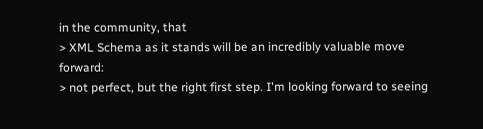in the community, that
> XML Schema as it stands will be an incredibly valuable move forward:
> not perfect, but the right first step. I'm looking forward to seeing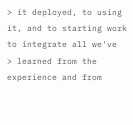> it deployed, to using it, and to starting work to integrate all we've
> learned from the experience and from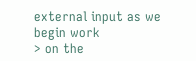external input as we begin work
> on the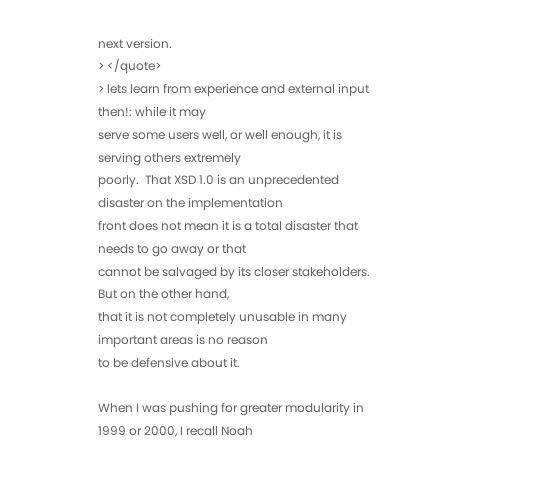next version.
> </quote>
> lets learn from experience and external input then!: while it may
serve some users well, or well enough, it is serving others extremely
poorly.  That XSD 1.0 is an unprecedented disaster on the implementation
front does not mean it is a total disaster that needs to go away or that
cannot be salvaged by its closer stakeholders. But on the other hand,
that it is not completely unusable in many important areas is no reason
to be defensive about it.

When I was pushing for greater modularity in 1999 or 2000, I recall Noah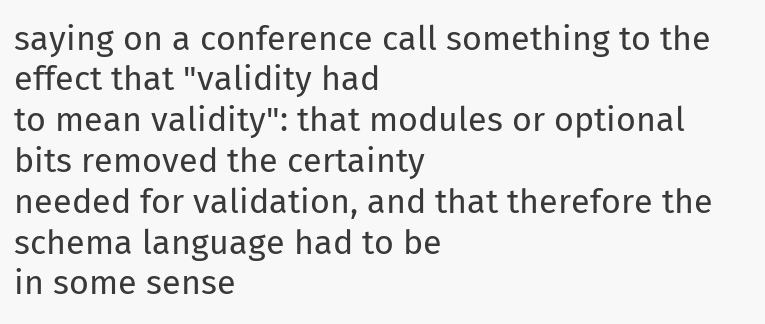saying on a conference call something to the effect that "validity had
to mean validity": that modules or optional bits removed the certainty
needed for validation, and that therefore the schema language had to be
in some sense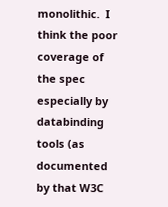monolithic.  I think the poor coverage of the spec
especially by databinding tools (as documented by that W3C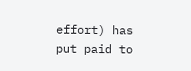effort) has
put paid to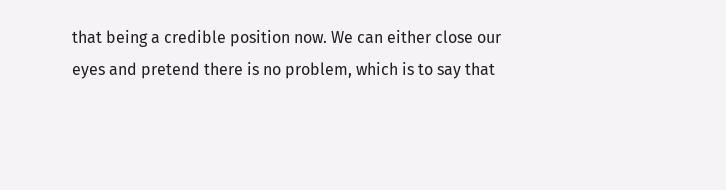that being a credible position now. We can either close our
eyes and pretend there is no problem, which is to say that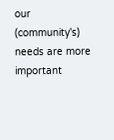our
(community's) needs are more important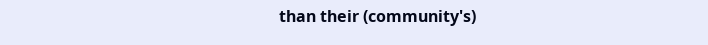than their (community's)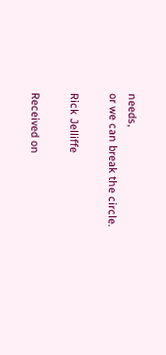needs,
or we can break the circle.

Rick Jelliffe

Received on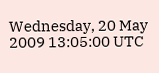Wednesday, 20 May 2009 13:05:00 UTC